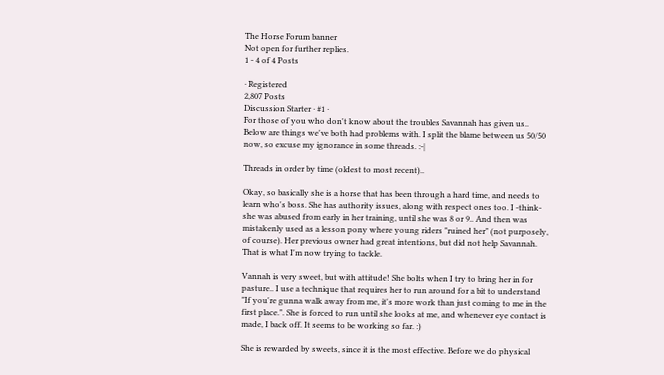The Horse Forum banner
Not open for further replies.
1 - 4 of 4 Posts

· Registered
2,807 Posts
Discussion Starter · #1 ·
For those of you who don't know about the troubles Savannah has given us.. Below are things we've both had problems with. I split the blame between us 50/50 now, so excuse my ignorance in some threads. :-|

Threads in order by time (oldest to most recent)..

Okay, so basically she is a horse that has been through a hard time, and needs to learn who's boss. She has authority issues, along with respect ones too. I -think- she was abused from early in her training, until she was 8 or 9.. And then was mistakenly used as a lesson pony where young riders "ruined her" (not purposely, of course). Her previous owner had great intentions, but did not help Savannah. That is what I'm now trying to tackle.

Vannah is very sweet, but with attitude! She bolts when I try to bring her in for pasture.. I use a technique that requires her to run around for a bit to understand "If you're gunna walk away from me, it's more work than just coming to me in the first place.". She is forced to run until she looks at me, and whenever eye contact is made, I back off. It seems to be working so far. :)

She is rewarded by sweets, since it is the most effective. Before we do physical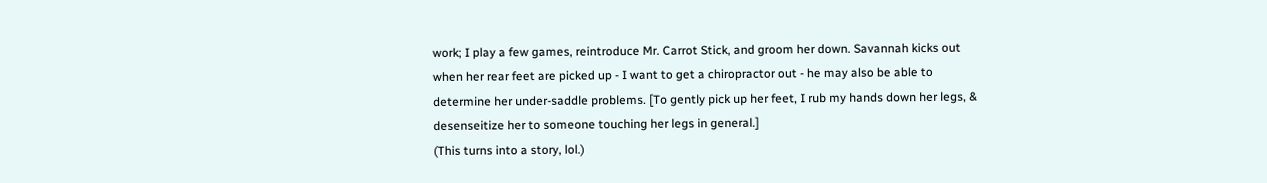work; I play a few games, reintroduce Mr. Carrot Stick, and groom her down. Savannah kicks out when her rear feet are picked up - I want to get a chiropractor out - he may also be able to determine her under-saddle problems. [To gently pick up her feet, I rub my hands down her legs, & desenseitize her to someone touching her legs in general.]
(This turns into a story, lol.)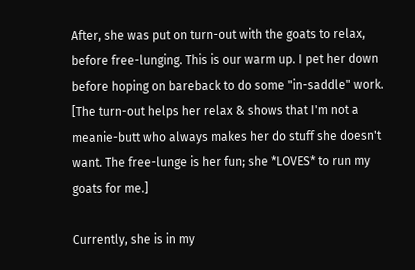After, she was put on turn-out with the goats to relax, before free-lunging. This is our warm up. I pet her down before hoping on bareback to do some "in-saddle" work. [The turn-out helps her relax & shows that I'm not a meanie-butt who always makes her do stuff she doesn't want. The free-lunge is her fun; she *LOVES* to run my goats for me.]

Currently, she is in my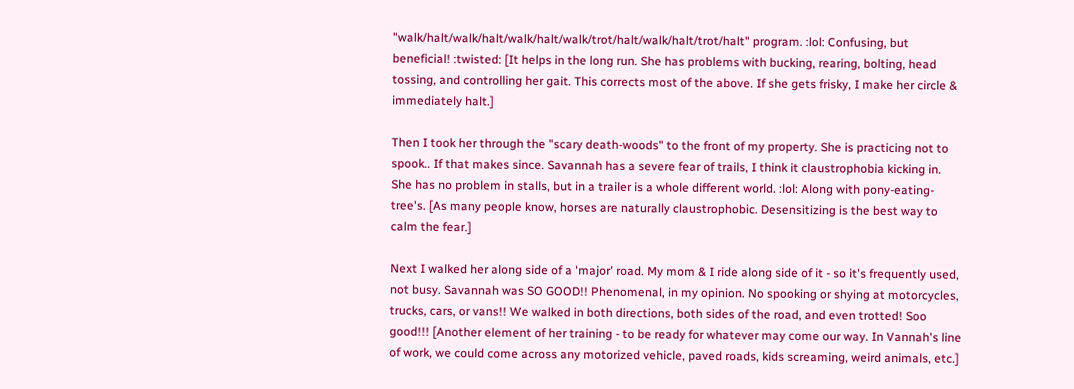"walk/halt/walk/halt/walk/halt/walk/trot/halt/walk/halt/trot/halt" program. :lol: Confusing, but beneficial! :twisted: [It helps in the long run. She has problems with bucking, rearing, bolting, head tossing, and controlling her gait. This corrects most of the above. If she gets frisky, I make her circle & immediately halt.]

Then I took her through the "scary death-woods" to the front of my property. She is practicing not to spook.. If that makes since. Savannah has a severe fear of trails, I think it claustrophobia kicking in. She has no problem in stalls, but in a trailer is a whole different world. :lol: Along with pony-eating-tree's. [As many people know, horses are naturally claustrophobic. Desensitizing is the best way to calm the fear.]

Next I walked her along side of a 'major' road. My mom & I ride along side of it - so it's frequently used, not busy. Savannah was SO GOOD!! Phenomenal, in my opinion. No spooking or shying at motorcycles, trucks, cars, or vans!! We walked in both directions, both sides of the road, and even trotted! Soo good!!! [Another element of her training - to be ready for whatever may come our way. In Vannah's line of work, we could come across any motorized vehicle, paved roads, kids screaming, weird animals, etc.]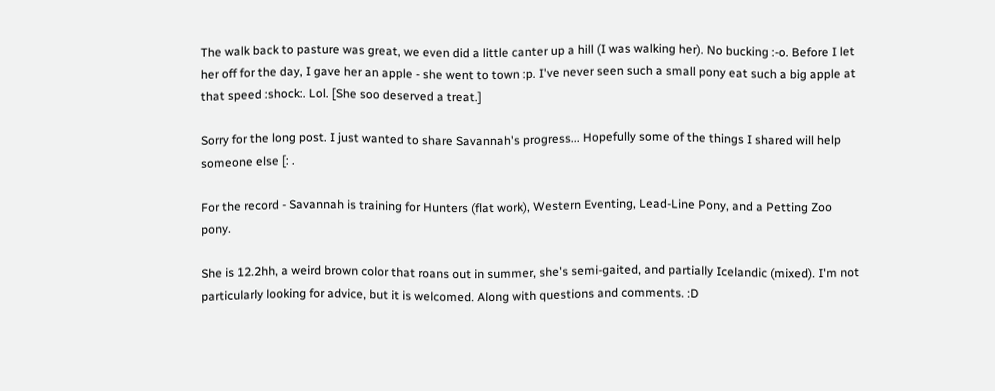The walk back to pasture was great, we even did a little canter up a hill (I was walking her). No bucking :-o. Before I let her off for the day, I gave her an apple - she went to town :p. I've never seen such a small pony eat such a big apple at that speed :shock:. Lol. [She soo deserved a treat.]

Sorry for the long post. I just wanted to share Savannah's progress... Hopefully some of the things I shared will help someone else [: .

For the record - Savannah is training for Hunters (flat work), Western Eventing, Lead-Line Pony, and a Petting Zoo pony.

She is 12.2hh, a weird brown color that roans out in summer, she's semi-gaited, and partially Icelandic (mixed). I'm not particularly looking for advice, but it is welcomed. Along with questions and comments. :D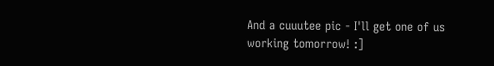And a cuuutee pic - I'll get one of us working tomorrow! :]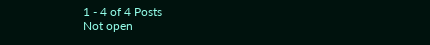1 - 4 of 4 Posts
Not open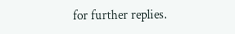for further replies.